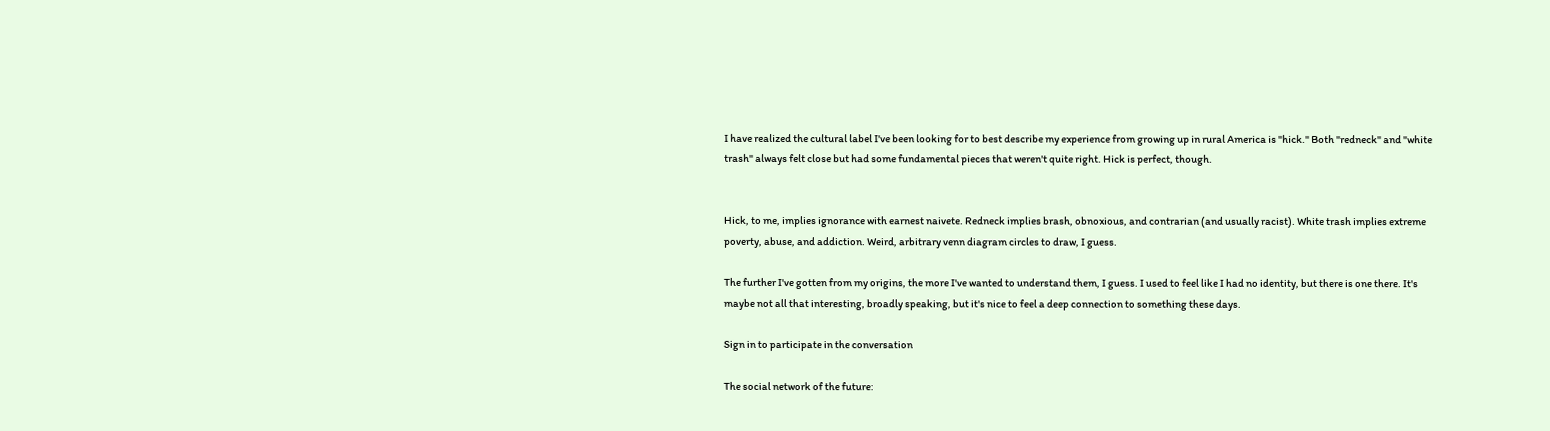I have realized the cultural label I've been looking for to best describe my experience from growing up in rural America is "hick." Both "redneck" and "white trash" always felt close but had some fundamental pieces that weren't quite right. Hick is perfect, though.


Hick, to me, implies ignorance with earnest naivete. Redneck implies brash, obnoxious, and contrarian (and usually racist). White trash implies extreme poverty, abuse, and addiction. Weird, arbitrary venn diagram circles to draw, I guess.

The further I've gotten from my origins, the more I've wanted to understand them, I guess. I used to feel like I had no identity, but there is one there. It's maybe not all that interesting, broadly speaking, but it's nice to feel a deep connection to something these days.

Sign in to participate in the conversation

The social network of the future: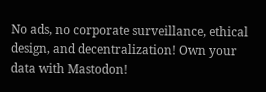No ads, no corporate surveillance, ethical design, and decentralization! Own your data with Mastodon!